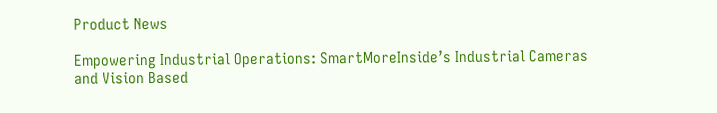Product News

Empowering Industrial Operations: SmartMoreInside’s Industrial Cameras and Vision Based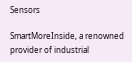Sensors

SmartMoreInside, a renowned provider of industrial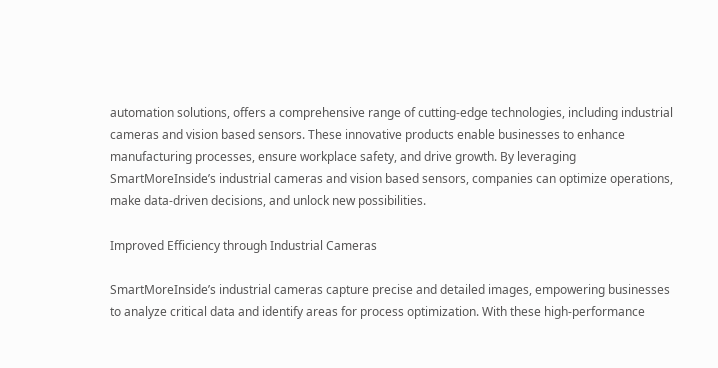automation solutions, offers a comprehensive range of cutting-edge technologies, including industrial cameras and vision based sensors. These innovative products enable businesses to enhance manufacturing processes, ensure workplace safety, and drive growth. By leveraging SmartMoreInside’s industrial cameras and vision based sensors, companies can optimize operations, make data-driven decisions, and unlock new possibilities.

Improved Efficiency through Industrial Cameras

SmartMoreInside’s industrial cameras capture precise and detailed images, empowering businesses to analyze critical data and identify areas for process optimization. With these high-performance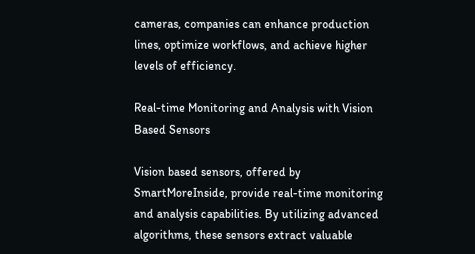cameras, companies can enhance production lines, optimize workflows, and achieve higher levels of efficiency.

Real-time Monitoring and Analysis with Vision Based Sensors

Vision based sensors, offered by SmartMoreInside, provide real-time monitoring and analysis capabilities. By utilizing advanced algorithms, these sensors extract valuable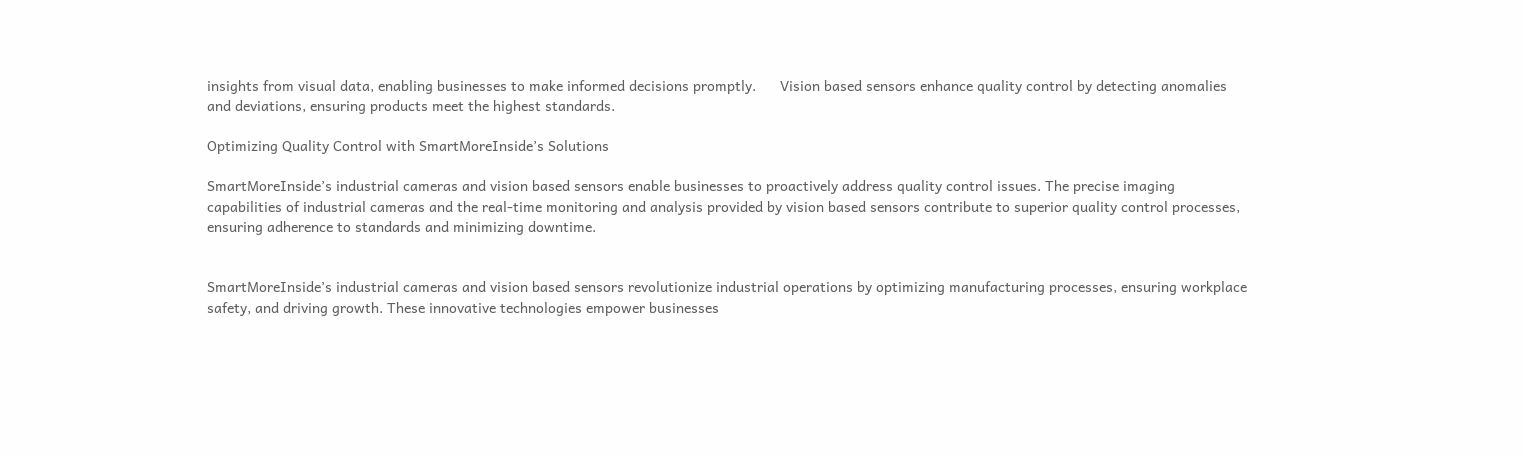insights from visual data, enabling businesses to make informed decisions promptly.      Vision based sensors enhance quality control by detecting anomalies and deviations, ensuring products meet the highest standards.

Optimizing Quality Control with SmartMoreInside’s Solutions

SmartMoreInside’s industrial cameras and vision based sensors enable businesses to proactively address quality control issues. The precise imaging capabilities of industrial cameras and the real-time monitoring and analysis provided by vision based sensors contribute to superior quality control processes, ensuring adherence to standards and minimizing downtime.


SmartMoreInside’s industrial cameras and vision based sensors revolutionize industrial operations by optimizing manufacturing processes, ensuring workplace safety, and driving growth. These innovative technologies empower businesses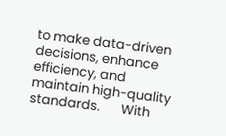to make data-driven decisions, enhance efficiency, and maintain high-quality standards.       With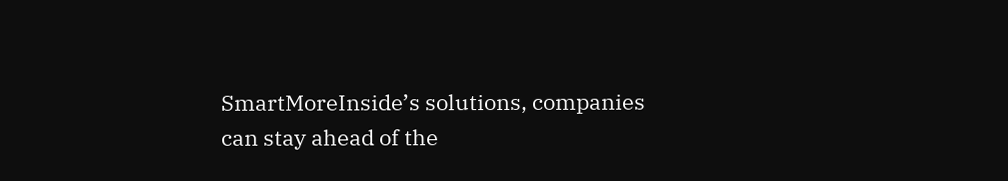SmartMoreInside’s solutions, companies can stay ahead of the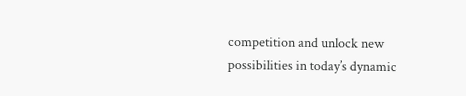competition and unlock new possibilities in today’s dynamic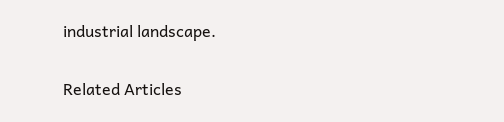industrial landscape.

Related Articles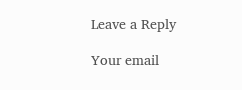Leave a Reply

Your email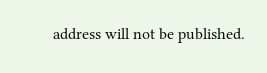address will not be published.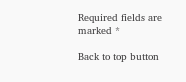Required fields are marked *

Back to top button